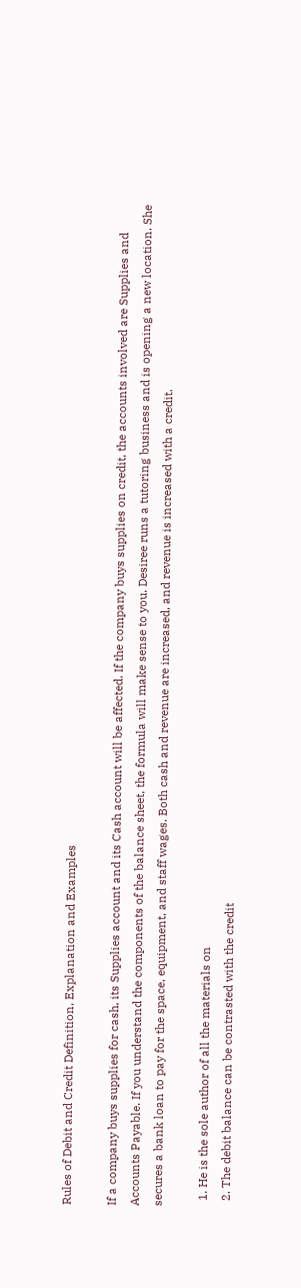Rules of Debit and Credit Definition, Explanation and Examples

If a company buys supplies for cash, its Supplies account and its Cash account will be affected. If the company buys supplies on credit, the accounts involved are Supplies and Accounts Payable. If you understand the components of the balance sheet, the formula will make sense to you. Desiree runs a tutoring business and is opening a new location. She secures a bank loan to pay for the space, equipment, and staff wages. Both cash and revenue are increased, and revenue is increased with a credit.

  1. He is the sole author of all the materials on
  2. The debit balance can be contrasted with the credit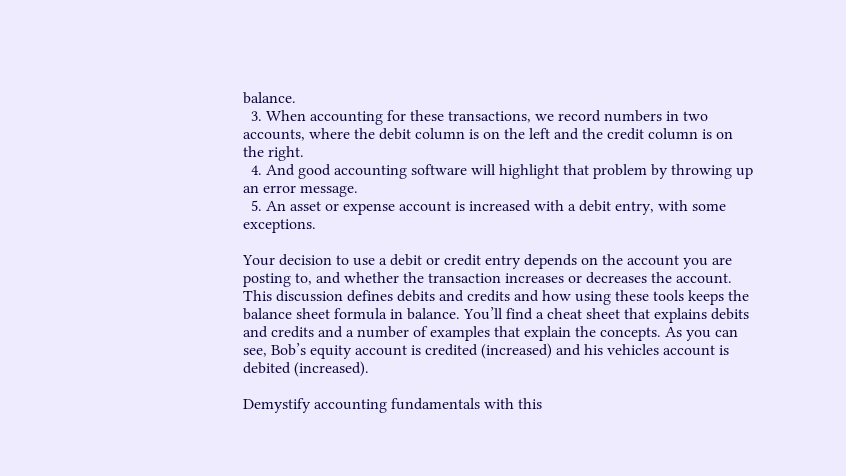balance.
  3. When accounting for these transactions, we record numbers in two accounts, where the debit column is on the left and the credit column is on the right.
  4. And good accounting software will highlight that problem by throwing up an error message.
  5. An asset or expense account is increased with a debit entry, with some exceptions.

Your decision to use a debit or credit entry depends on the account you are posting to, and whether the transaction increases or decreases the account. This discussion defines debits and credits and how using these tools keeps the balance sheet formula in balance. You’ll find a cheat sheet that explains debits and credits and a number of examples that explain the concepts. As you can see, Bob’s equity account is credited (increased) and his vehicles account is debited (increased).

Demystify accounting fundamentals with this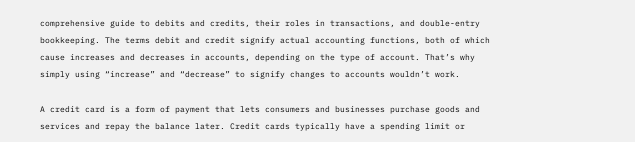comprehensive guide to debits and credits, their roles in transactions, and double-entry bookkeeping. The terms debit and credit signify actual accounting functions, both of which cause increases and decreases in accounts, depending on the type of account. That’s why simply using “increase” and “decrease” to signify changes to accounts wouldn’t work.

A credit card is a form of payment that lets consumers and businesses purchase goods and services and repay the balance later. Credit cards typically have a spending limit or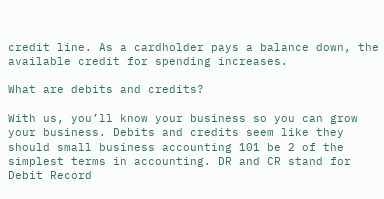credit line. As a cardholder pays a balance down, the available credit for spending increases.

What are debits and credits?

With us, you’ll know your business so you can grow your business. Debits and credits seem like they should small business accounting 101 be 2 of the simplest terms in accounting. DR and CR stand for Debit Record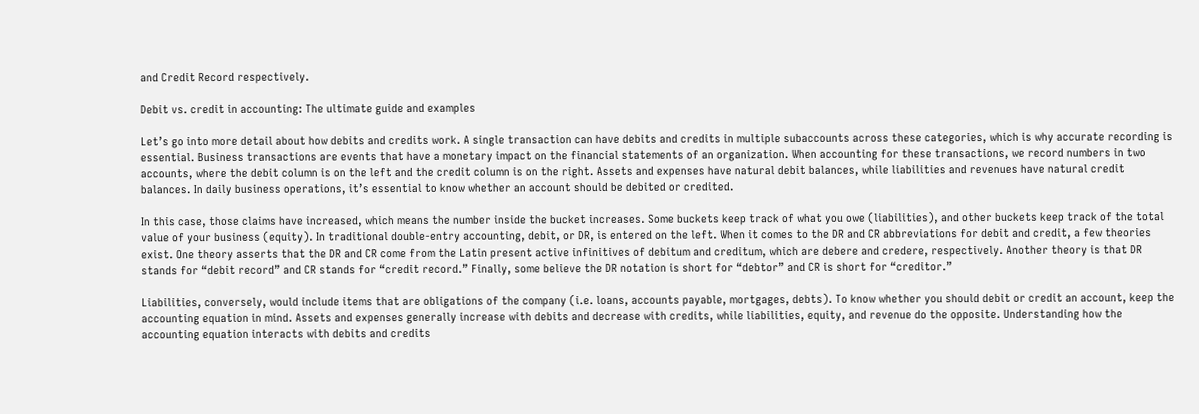and Credit Record respectively.

Debit vs. credit in accounting: The ultimate guide and examples

Let’s go into more detail about how debits and credits work. A single transaction can have debits and credits in multiple subaccounts across these categories, which is why accurate recording is essential. Business transactions are events that have a monetary impact on the financial statements of an organization. When accounting for these transactions, we record numbers in two accounts, where the debit column is on the left and the credit column is on the right. Assets and expenses have natural debit balances, while liabilities and revenues have natural credit balances. In daily business operations, it’s essential to know whether an account should be debited or credited.

In this case, those claims have increased, which means the number inside the bucket increases. Some buckets keep track of what you owe (liabilities), and other buckets keep track of the total value of your business (equity). In traditional double-entry accounting, debit, or DR, is entered on the left. When it comes to the DR and CR abbreviations for debit and credit, a few theories exist. One theory asserts that the DR and CR come from the Latin present active infinitives of debitum and creditum, which are debere and credere, respectively. Another theory is that DR stands for “debit record” and CR stands for “credit record.” Finally, some believe the DR notation is short for “debtor” and CR is short for “creditor.”

Liabilities, conversely, would include items that are obligations of the company (i.e. loans, accounts payable, mortgages, debts). To know whether you should debit or credit an account, keep the accounting equation in mind. Assets and expenses generally increase with debits and decrease with credits, while liabilities, equity, and revenue do the opposite. Understanding how the accounting equation interacts with debits and credits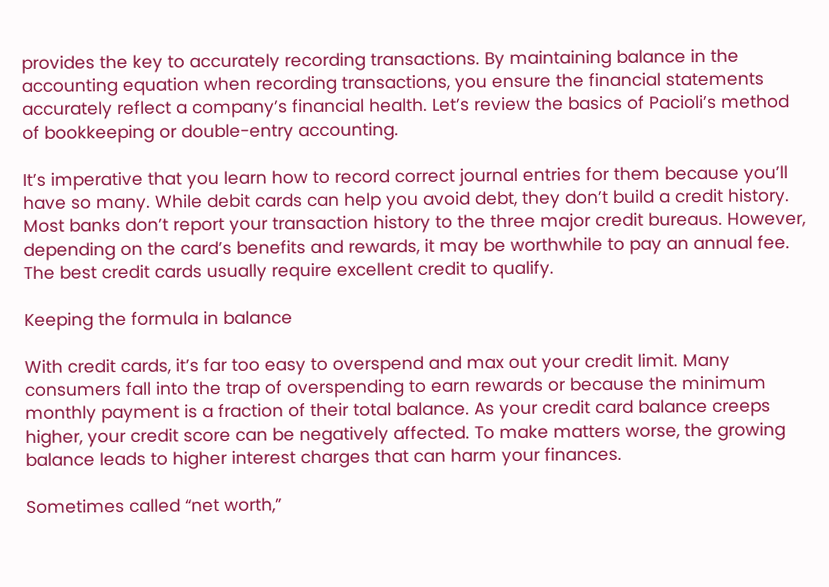provides the key to accurately recording transactions. By maintaining balance in the accounting equation when recording transactions, you ensure the financial statements accurately reflect a company’s financial health. Let’s review the basics of Pacioli’s method of bookkeeping or double-entry accounting.

It’s imperative that you learn how to record correct journal entries for them because you’ll have so many. While debit cards can help you avoid debt, they don’t build a credit history. Most banks don’t report your transaction history to the three major credit bureaus. However, depending on the card’s benefits and rewards, it may be worthwhile to pay an annual fee. The best credit cards usually require excellent credit to qualify.

Keeping the formula in balance

With credit cards, it’s far too easy to overspend and max out your credit limit. Many consumers fall into the trap of overspending to earn rewards or because the minimum monthly payment is a fraction of their total balance. As your credit card balance creeps higher, your credit score can be negatively affected. To make matters worse, the growing balance leads to higher interest charges that can harm your finances.

Sometimes called “net worth,”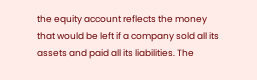the equity account reflects the money that would be left if a company sold all its assets and paid all its liabilities. The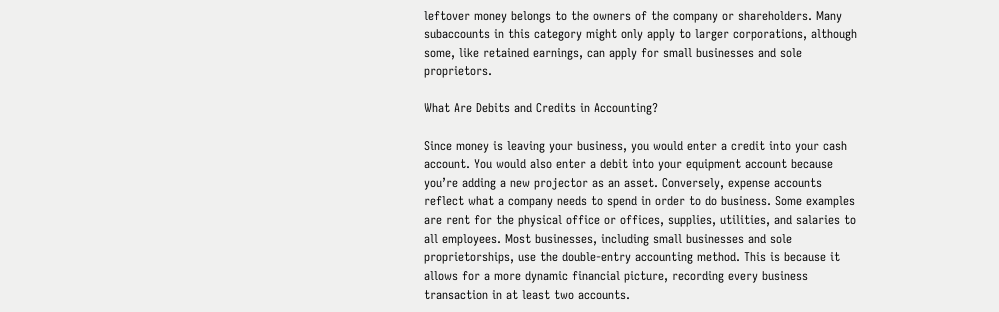leftover money belongs to the owners of the company or shareholders. Many subaccounts in this category might only apply to larger corporations, although some, like retained earnings, can apply for small businesses and sole proprietors.

What Are Debits and Credits in Accounting?

Since money is leaving your business, you would enter a credit into your cash account. You would also enter a debit into your equipment account because you’re adding a new projector as an asset. Conversely, expense accounts reflect what a company needs to spend in order to do business. Some examples are rent for the physical office or offices, supplies, utilities, and salaries to all employees. Most businesses, including small businesses and sole proprietorships, use the double-entry accounting method. This is because it allows for a more dynamic financial picture, recording every business transaction in at least two accounts.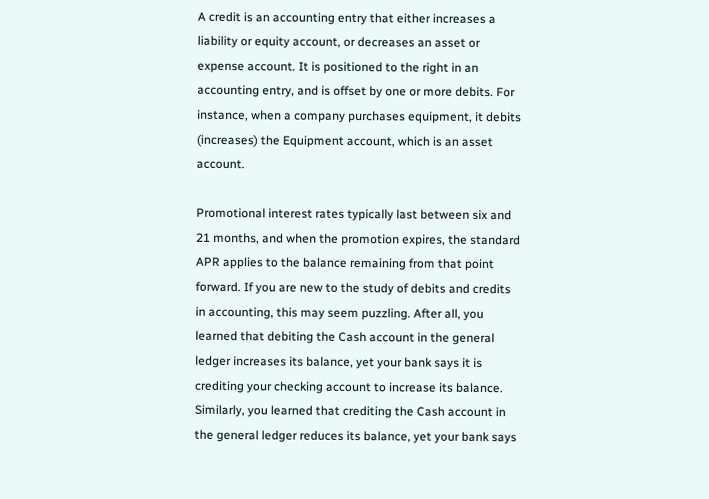A credit is an accounting entry that either increases a liability or equity account, or decreases an asset or expense account. It is positioned to the right in an accounting entry, and is offset by one or more debits. For instance, when a company purchases equipment, it debits (increases) the Equipment account, which is an asset account.

Promotional interest rates typically last between six and 21 months, and when the promotion expires, the standard APR applies to the balance remaining from that point forward. If you are new to the study of debits and credits in accounting, this may seem puzzling. After all, you learned that debiting the Cash account in the general ledger increases its balance, yet your bank says it is crediting your checking account to increase its balance. Similarly, you learned that crediting the Cash account in the general ledger reduces its balance, yet your bank says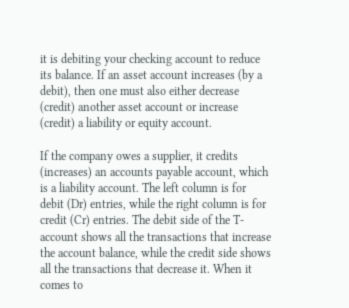it is debiting your checking account to reduce its balance. If an asset account increases (by a debit), then one must also either decrease (credit) another asset account or increase (credit) a liability or equity account.

If the company owes a supplier, it credits (increases) an accounts payable account, which is a liability account. The left column is for debit (Dr) entries, while the right column is for credit (Cr) entries. The debit side of the T-account shows all the transactions that increase the account balance, while the credit side shows all the transactions that decrease it. When it comes to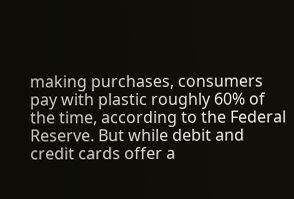making purchases, consumers pay with plastic roughly 60% of the time, according to the Federal Reserve. But while debit and credit cards offer a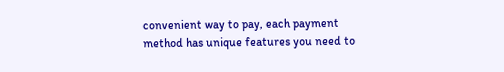convenient way to pay, each payment method has unique features you need to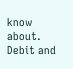know about. Debit and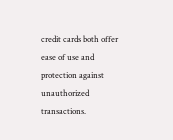credit cards both offer ease of use and protection against unauthorized transactions.